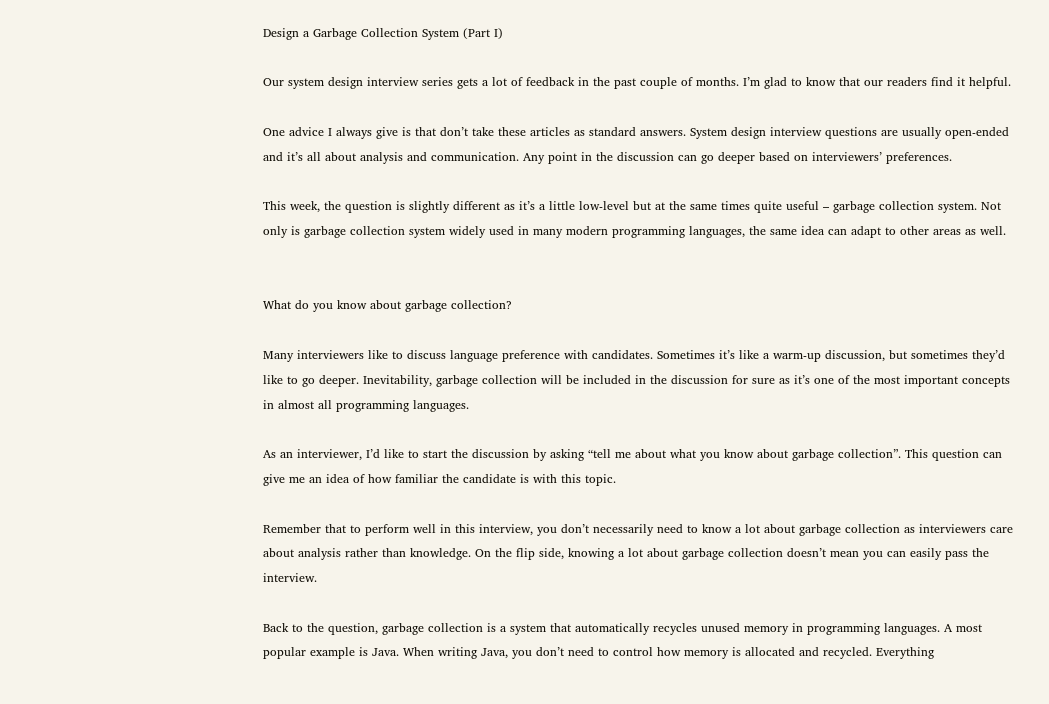Design a Garbage Collection System (Part I)

Our system design interview series gets a lot of feedback in the past couple of months. I’m glad to know that our readers find it helpful.

One advice I always give is that don’t take these articles as standard answers. System design interview questions are usually open-ended and it’s all about analysis and communication. Any point in the discussion can go deeper based on interviewers’ preferences.

This week, the question is slightly different as it’s a little low-level but at the same times quite useful – garbage collection system. Not only is garbage collection system widely used in many modern programming languages, the same idea can adapt to other areas as well.


What do you know about garbage collection?

Many interviewers like to discuss language preference with candidates. Sometimes it’s like a warm-up discussion, but sometimes they’d like to go deeper. Inevitability, garbage collection will be included in the discussion for sure as it’s one of the most important concepts in almost all programming languages.

As an interviewer, I’d like to start the discussion by asking “tell me about what you know about garbage collection”. This question can give me an idea of how familiar the candidate is with this topic.

Remember that to perform well in this interview, you don’t necessarily need to know a lot about garbage collection as interviewers care about analysis rather than knowledge. On the flip side, knowing a lot about garbage collection doesn’t mean you can easily pass the interview.

Back to the question, garbage collection is a system that automatically recycles unused memory in programming languages. A most popular example is Java. When writing Java, you don’t need to control how memory is allocated and recycled. Everything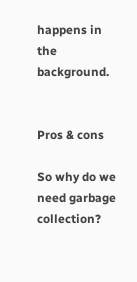happens in the background.


Pros & cons

So why do we need garbage collection?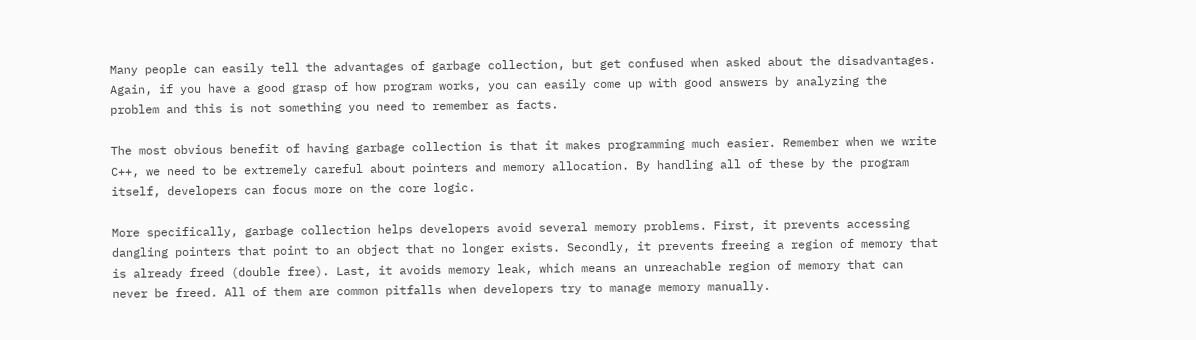Many people can easily tell the advantages of garbage collection, but get confused when asked about the disadvantages. Again, if you have a good grasp of how program works, you can easily come up with good answers by analyzing the problem and this is not something you need to remember as facts.

The most obvious benefit of having garbage collection is that it makes programming much easier. Remember when we write C++, we need to be extremely careful about pointers and memory allocation. By handling all of these by the program itself, developers can focus more on the core logic.

More specifically, garbage collection helps developers avoid several memory problems. First, it prevents accessing dangling pointers that point to an object that no longer exists. Secondly, it prevents freeing a region of memory that is already freed (double free). Last, it avoids memory leak, which means an unreachable region of memory that can never be freed. All of them are common pitfalls when developers try to manage memory manually.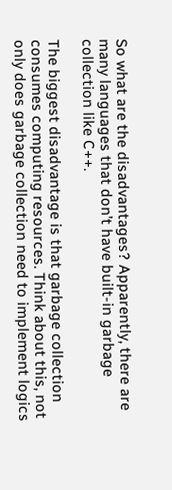So what are the disadvantages? Apparently, there are many languages that don’t have built-in garbage collection like C++.

The biggest disadvantage is that garbage collection consumes computing resources. Think about this, not only does garbage collection need to implement logics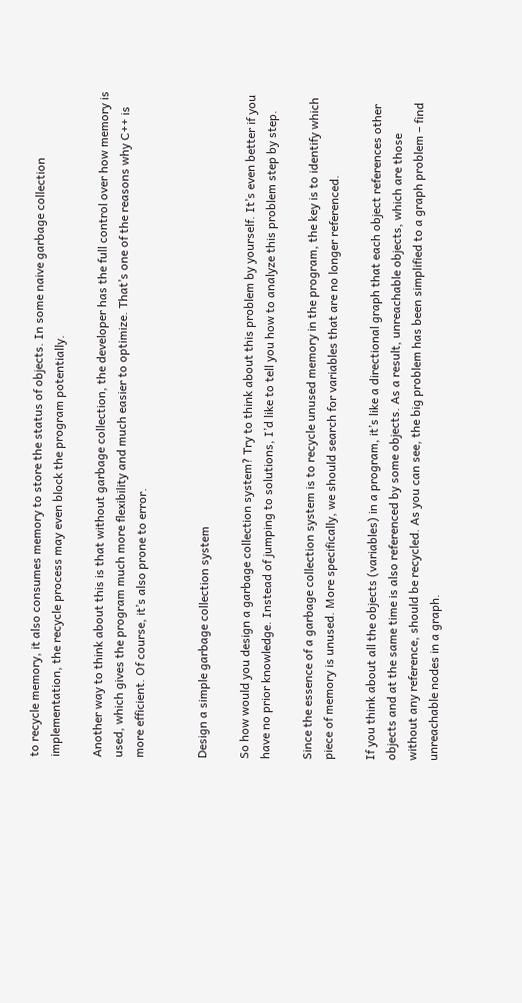to recycle memory, it also consumes memory to store the status of objects. In some naive garbage collection implementation, the recycle process may even block the program potentially.

Another way to think about this is that without garbage collection, the developer has the full control over how memory is used, which gives the program much more flexibility and much easier to optimize. That’s one of the reasons why C++ is more efficient. Of course, it’s also prone to error.


Design a simple garbage collection system

So how would you design a garbage collection system? Try to think about this problem by yourself. It’s even better if you have no prior knowledge. Instead of jumping to solutions, I’d like to tell you how to analyze this problem step by step.

Since the essence of a garbage collection system is to recycle unused memory in the program, the key is to identify which piece of memory is unused. More specifically, we should search for variables that are no longer referenced.

If you think about all the objects (variables) in a program, it’s like a directional graph that each object references other objects and at the same time is also referenced by some objects. As a result, unreachable objects, which are those without any reference, should be recycled. As you can see, the big problem has been simplified to a graph problem – find unreachable nodes in a graph.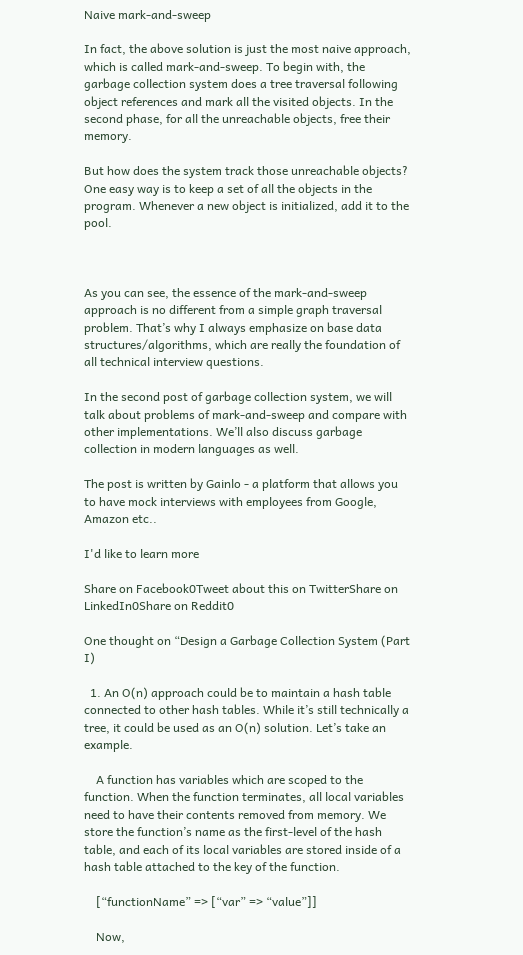Naive mark-and-sweep

In fact, the above solution is just the most naive approach, which is called mark-and-sweep. To begin with, the garbage collection system does a tree traversal following object references and mark all the visited objects. In the second phase, for all the unreachable objects, free their memory.

But how does the system track those unreachable objects? One easy way is to keep a set of all the objects in the program. Whenever a new object is initialized, add it to the pool.



As you can see, the essence of the mark-and-sweep approach is no different from a simple graph traversal problem. That’s why I always emphasize on base data structures/algorithms, which are really the foundation of all technical interview questions.

In the second post of garbage collection system, we will talk about problems of mark-and-sweep and compare with other implementations. We’ll also discuss garbage collection in modern languages as well.

The post is written by Gainlo - a platform that allows you to have mock interviews with employees from Google, Amazon etc..

I'd like to learn more

Share on Facebook0Tweet about this on TwitterShare on LinkedIn0Share on Reddit0

One thought on “Design a Garbage Collection System (Part I)

  1. An O(n) approach could be to maintain a hash table connected to other hash tables. While it’s still technically a tree, it could be used as an O(n) solution. Let’s take an example.

    A function has variables which are scoped to the function. When the function terminates, all local variables need to have their contents removed from memory. We store the function’s name as the first-level of the hash table, and each of its local variables are stored inside of a hash table attached to the key of the function.

    [“functionName” => [“var” => “value”]]

    Now,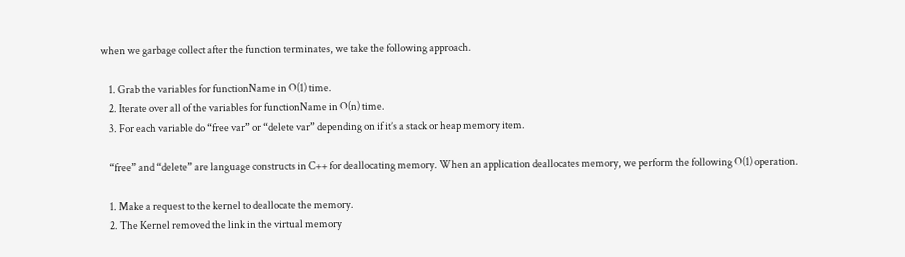when we garbage collect after the function terminates, we take the following approach.

    1. Grab the variables for functionName in O(1) time.
    2. Iterate over all of the variables for functionName in O(n) time.
    3. For each variable do “free var” or “delete var” depending on if it’s a stack or heap memory item.

    “free” and “delete” are language constructs in C++ for deallocating memory. When an application deallocates memory, we perform the following O(1) operation.

    1. Make a request to the kernel to deallocate the memory.
    2. The Kernel removed the link in the virtual memory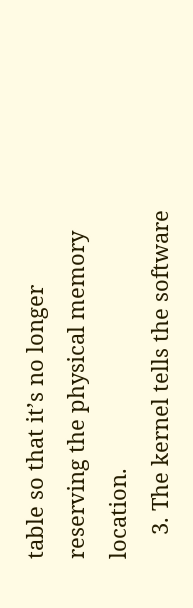table so that it’s no longer reserving the physical memory location.
    3. The kernel tells the software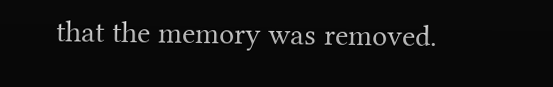that the memory was removed.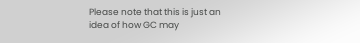Please note that this is just an idea of how GC may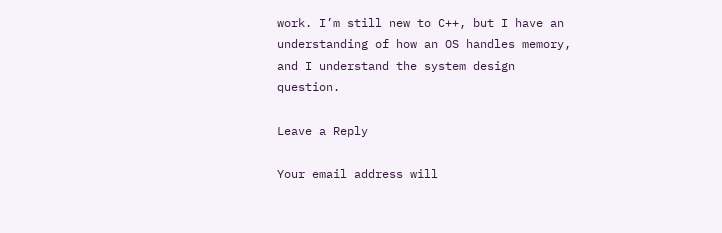work. I’m still new to C++, but I have an understanding of how an OS handles memory, and I understand the system design question.

Leave a Reply

Your email address will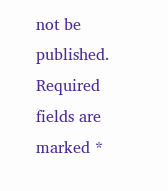not be published. Required fields are marked *